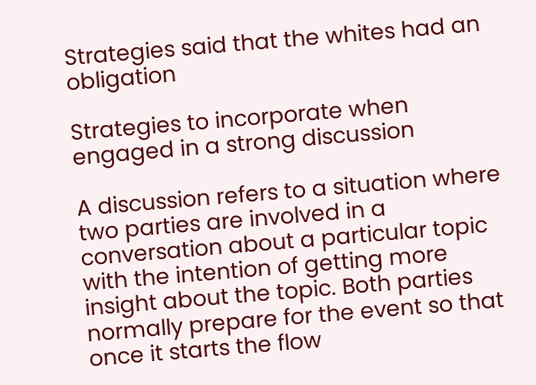Strategies said that the whites had an obligation

Strategies to incorporate when engaged in a strong discussion

A discussion refers to a situation where two parties are involved in a conversation about a particular topic with the intention of getting more insight about the topic. Both parties normally prepare for the event so that once it starts the flow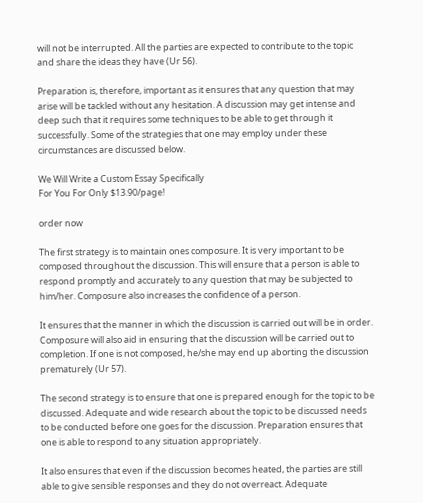will not be interrupted. All the parties are expected to contribute to the topic and share the ideas they have (Ur 56).

Preparation is, therefore, important as it ensures that any question that may arise will be tackled without any hesitation. A discussion may get intense and deep such that it requires some techniques to be able to get through it successfully. Some of the strategies that one may employ under these circumstances are discussed below.

We Will Write a Custom Essay Specifically
For You For Only $13.90/page!

order now

The first strategy is to maintain ones composure. It is very important to be composed throughout the discussion. This will ensure that a person is able to respond promptly and accurately to any question that may be subjected to him/her. Composure also increases the confidence of a person.

It ensures that the manner in which the discussion is carried out will be in order. Composure will also aid in ensuring that the discussion will be carried out to completion. If one is not composed, he/she may end up aborting the discussion prematurely (Ur 57).

The second strategy is to ensure that one is prepared enough for the topic to be discussed. Adequate and wide research about the topic to be discussed needs to be conducted before one goes for the discussion. Preparation ensures that one is able to respond to any situation appropriately.

It also ensures that even if the discussion becomes heated, the parties are still able to give sensible responses and they do not overreact. Adequate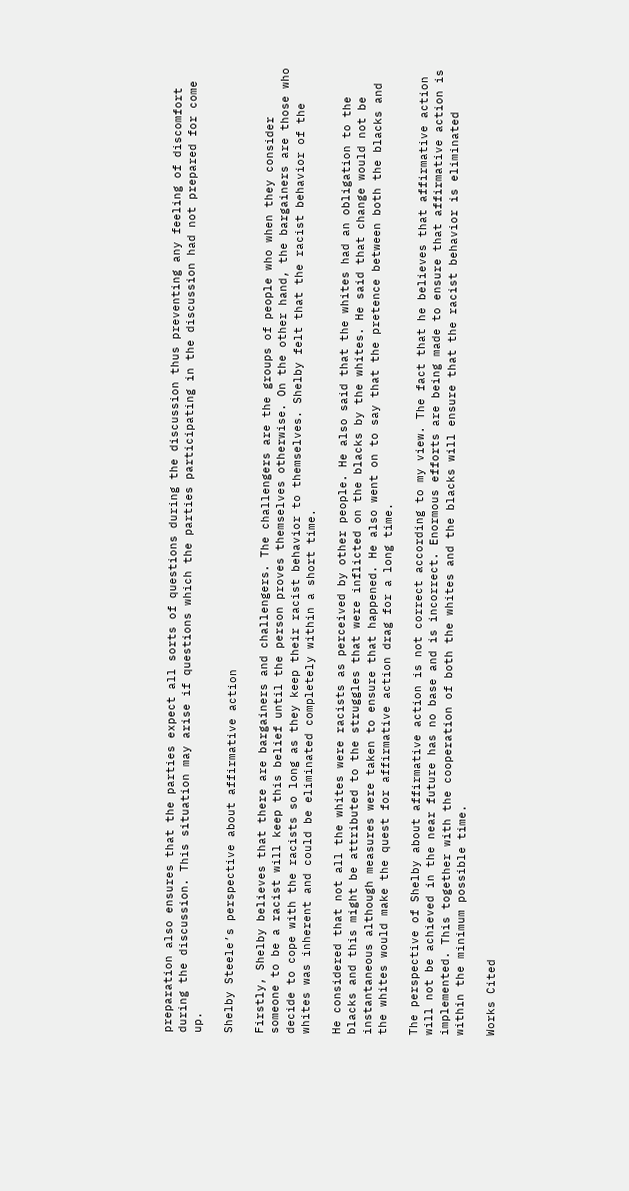preparation also ensures that the parties expect all sorts of questions during the discussion thus preventing any feeling of discomfort during the discussion. This situation may arise if questions which the parties participating in the discussion had not prepared for come up.

Shelby Steele’s perspective about affirmative action

Firstly, Shelby believes that there are bargainers and challengers. The challengers are the groups of people who when they consider someone to be a racist will keep this belief until the person proves themselves otherwise. On the other hand, the bargainers are those who decide to cope with the racists so long as they keep their racist behavior to themselves. Shelby felt that the racist behavior of the whites was inherent and could be eliminated completely within a short time.

He considered that not all the whites were racists as perceived by other people. He also said that the whites had an obligation to the blacks and this might be attributed to the struggles that were inflicted on the blacks by the whites. He said that change would not be instantaneous although measures were taken to ensure that happened. He also went on to say that the pretence between both the blacks and the whites would make the quest for affirmative action drag for a long time.

The perspective of Shelby about affirmative action is not correct according to my view. The fact that he believes that affirmative action will not be achieved in the near future has no base and is incorrect. Enormous efforts are being made to ensure that affirmative action is implemented. This together with the cooperation of both the whites and the blacks will ensure that the racist behavior is eliminated within the minimum possible time.

Works Cited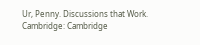Ur, Penny. Discussions that Work. Cambridge: Cambridge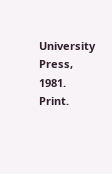University Press, 1981. Print.